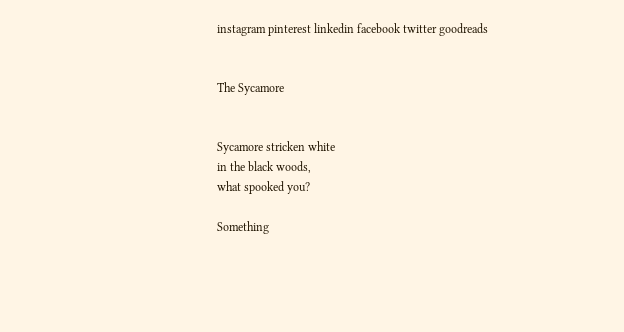instagram pinterest linkedin facebook twitter goodreads


The Sycamore


Sycamore stricken white
in the black woods,
what spooked you?

Something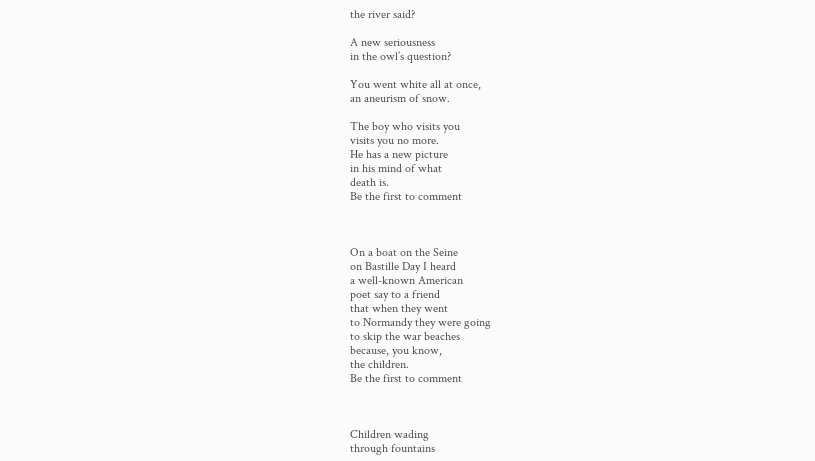the river said?

A new seriousness
in the owl’s question?

You went white all at once,
an aneurism of snow.

The boy who visits you
visits you no more.
He has a new picture
in his mind of what
death is.
Be the first to comment



On a boat on the Seine
on Bastille Day I heard
a well-known American
poet say to a friend
that when they went
to Normandy they were going
to skip the war beaches
because, you know,
the children.
Be the first to comment



Children wading
through fountains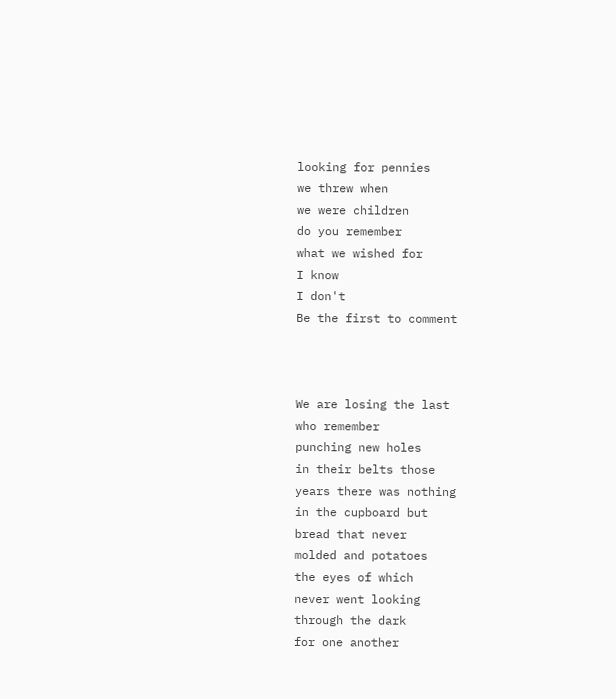looking for pennies
we threw when
we were children
do you remember
what we wished for
I know
I don't
Be the first to comment



We are losing the last
who remember
punching new holes
in their belts those
years there was nothing
in the cupboard but
bread that never
molded and potatoes
the eyes of which
never went looking
through the dark
for one another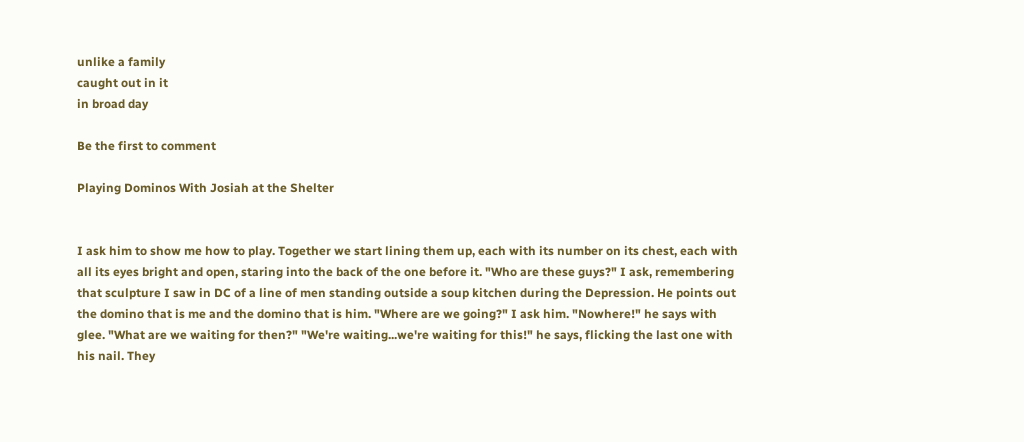unlike a family
caught out in it
in broad day

Be the first to comment

Playing Dominos With Josiah at the Shelter


I ask him to show me how to play. Together we start lining them up, each with its number on its chest, each with all its eyes bright and open, staring into the back of the one before it. "Who are these guys?" I ask, remembering that sculpture I saw in DC of a line of men standing outside a soup kitchen during the Depression. He points out the domino that is me and the domino that is him. "Where are we going?" I ask him. "Nowhere!" he says with glee. "What are we waiting for then?" "We're waiting...we're waiting for this!" he says, flicking the last one with his nail. They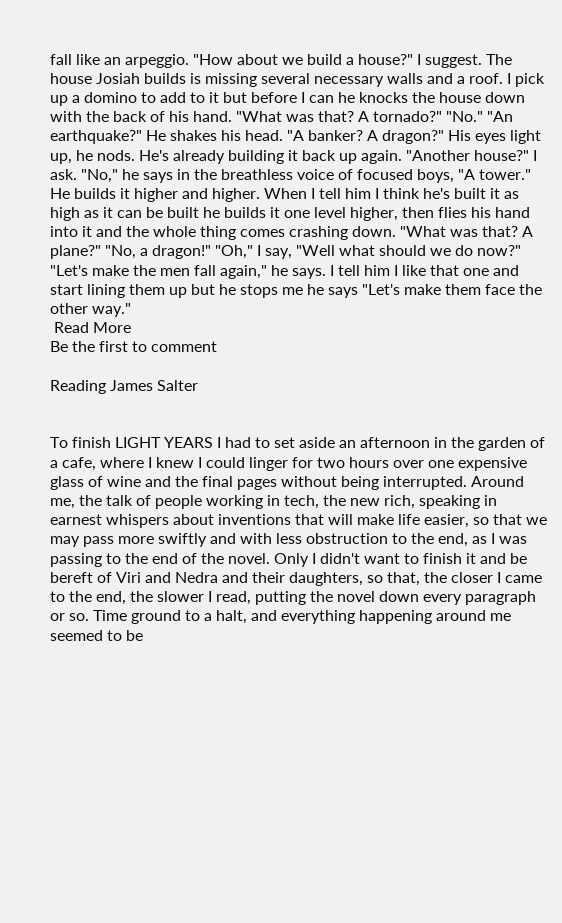fall like an arpeggio. "How about we build a house?" I suggest. The house Josiah builds is missing several necessary walls and a roof. I pick up a domino to add to it but before I can he knocks the house down with the back of his hand. "What was that? A tornado?" "No." "An earthquake?" He shakes his head. "A banker? A dragon?" His eyes light up, he nods. He's already building it back up again. "Another house?" I ask. "No," he says in the breathless voice of focused boys, "A tower." He builds it higher and higher. When I tell him I think he's built it as high as it can be built he builds it one level higher, then flies his hand into it and the whole thing comes crashing down. "What was that? A plane?" "No, a dragon!" "Oh," I say, "Well what should we do now?" "Let's make the men fall again," he says. I tell him I like that one and start lining them up but he stops me he says "Let's make them face the other way."
 Read More
Be the first to comment

Reading James Salter


To finish LIGHT YEARS I had to set aside an afternoon in the garden of a cafe, where I knew I could linger for two hours over one expensive glass of wine and the final pages without being interrupted. Around me, the talk of people working in tech, the new rich, speaking in earnest whispers about inventions that will make life easier, so that we may pass more swiftly and with less obstruction to the end, as I was passing to the end of the novel. Only I didn't want to finish it and be bereft of Viri and Nedra and their daughters, so that, the closer I came to the end, the slower I read, putting the novel down every paragraph or so. Time ground to a halt, and everything happening around me seemed to be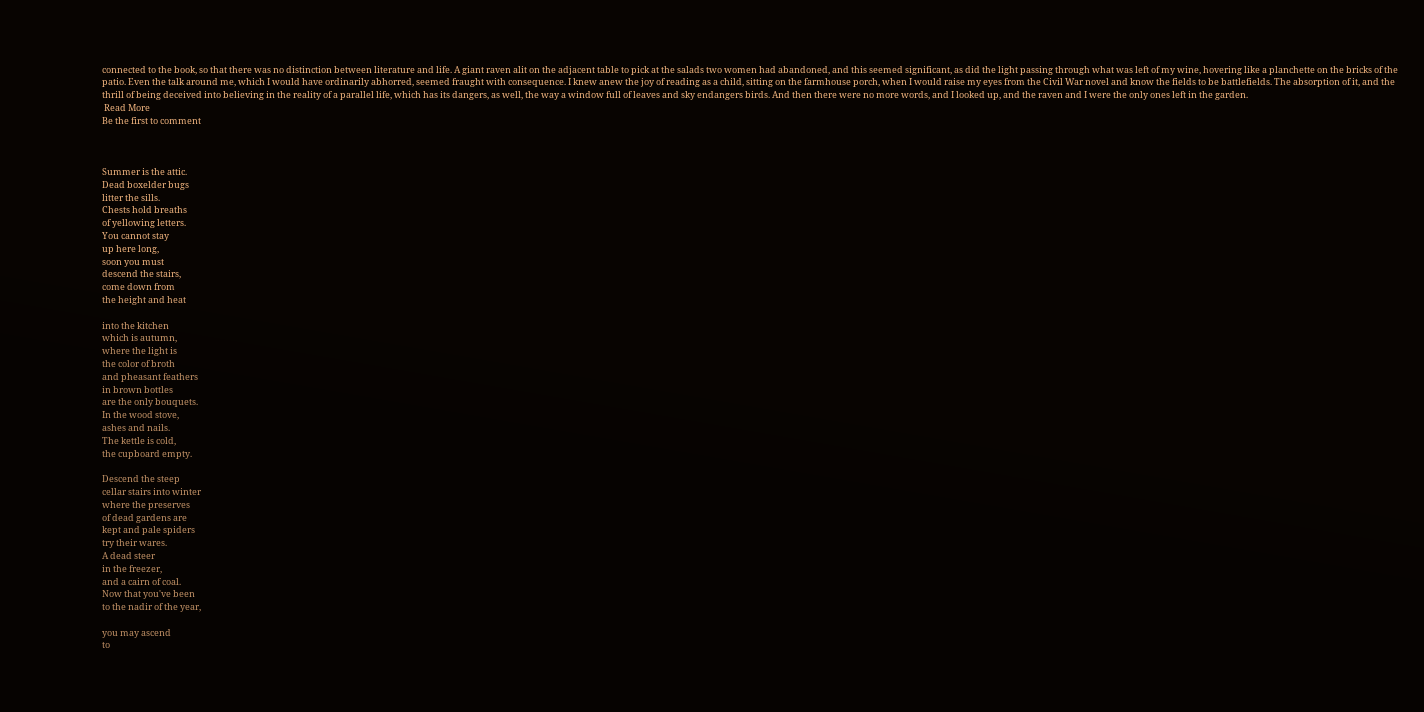connected to the book, so that there was no distinction between literature and life. A giant raven alit on the adjacent table to pick at the salads two women had abandoned, and this seemed significant, as did the light passing through what was left of my wine, hovering like a planchette on the bricks of the patio. Even the talk around me, which I would have ordinarily abhorred, seemed fraught with consequence. I knew anew the joy of reading as a child, sitting on the farmhouse porch, when I would raise my eyes from the Civil War novel and know the fields to be battlefields. The absorption of it, and the thrill of being deceived into believing in the reality of a parallel life, which has its dangers, as well, the way a window full of leaves and sky endangers birds. And then there were no more words, and I looked up, and the raven and I were the only ones left in the garden.
 Read More
Be the first to comment



Summer is the attic.
Dead boxelder bugs
litter the sills.
Chests hold breaths
of yellowing letters.
You cannot stay
up here long,
soon you must
descend the stairs,
come down from
the height and heat

into the kitchen
which is autumn,
where the light is
the color of broth
and pheasant feathers
in brown bottles
are the only bouquets.
In the wood stove,
ashes and nails.
The kettle is cold,
the cupboard empty.

Descend the steep
cellar stairs into winter
where the preserves
of dead gardens are
kept and pale spiders
try their wares.
A dead steer
in the freezer,
and a cairn of coal.
Now that you've been
to the nadir of the year,

you may ascend
to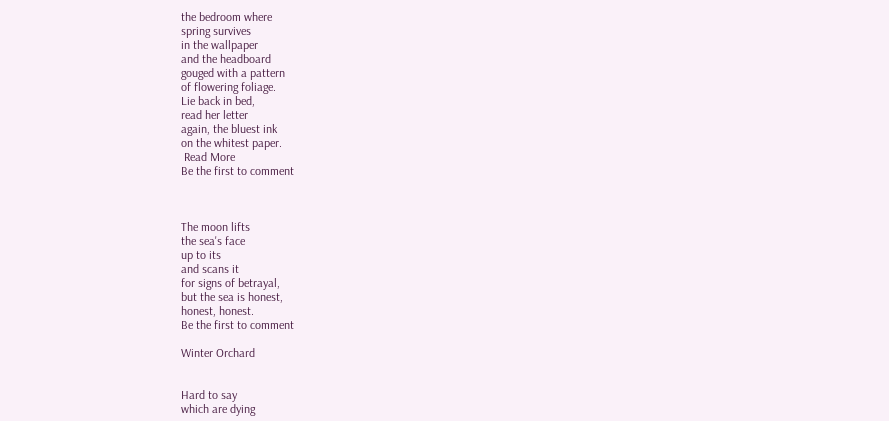the bedroom where
spring survives
in the wallpaper
and the headboard
gouged with a pattern
of flowering foliage.
Lie back in bed,
read her letter
again, the bluest ink
on the whitest paper.
 Read More
Be the first to comment



The moon lifts
the sea's face
up to its
and scans it
for signs of betrayal,
but the sea is honest,
honest, honest.
Be the first to comment

Winter Orchard


Hard to say
which are dying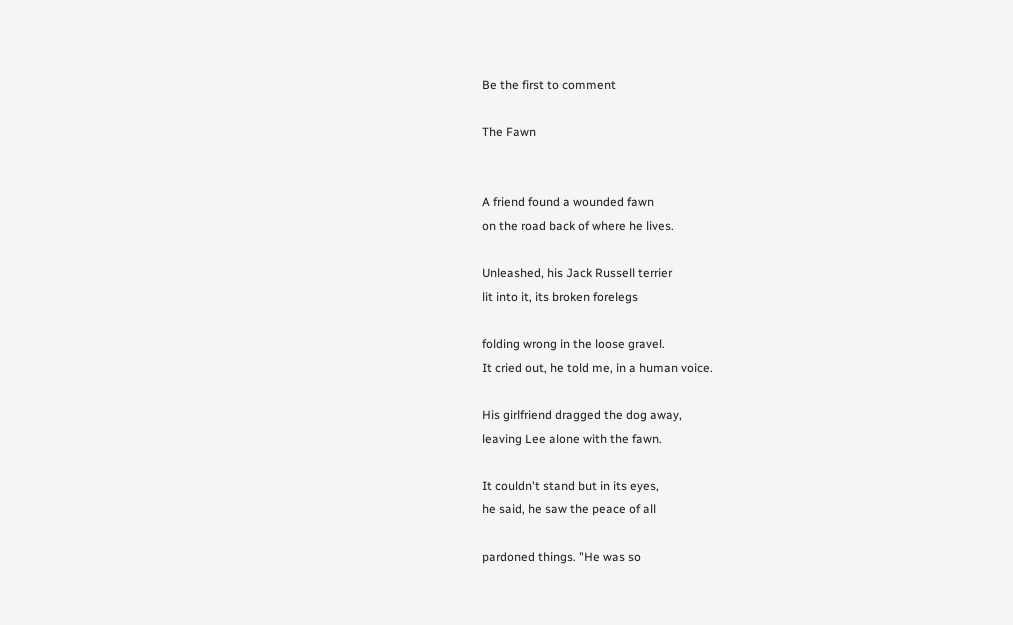Be the first to comment

The Fawn


A friend found a wounded fawn
on the road back of where he lives.

Unleashed, his Jack Russell terrier
lit into it, its broken forelegs

folding wrong in the loose gravel.
It cried out, he told me, in a human voice.

His girlfriend dragged the dog away,
leaving Lee alone with the fawn.

It couldn't stand but in its eyes,
he said, he saw the peace of all

pardoned things. "He was so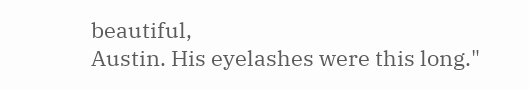beautiful,
Austin. His eyelashes were this long."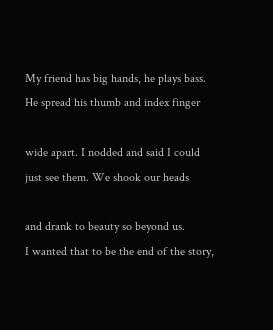My friend has big hands, he plays bass.
He spread his thumb and index finger

wide apart. I nodded and said I could
just see them. We shook our heads

and drank to beauty so beyond us.
I wanted that to be the end of the story,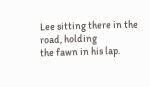Lee sitting there in the road, holding
the fawn in his lap.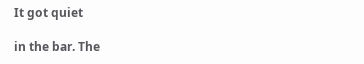It got quiet

in the bar. The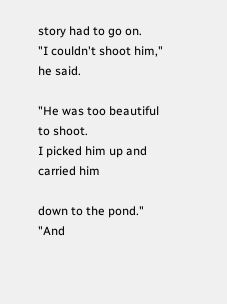story had to go on.
"I couldn't shoot him," he said.

"He was too beautiful to shoot.
I picked him up and carried him

down to the pond." "And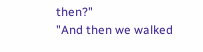then?"
"And then we walked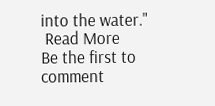into the water."
 Read More
Be the first to comment